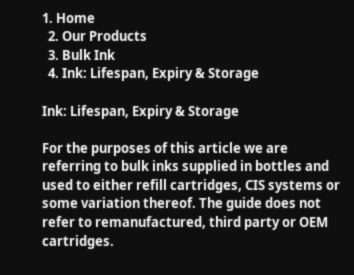1. Home
  2. Our Products
  3. Bulk Ink
  4. Ink: Lifespan, Expiry & Storage

Ink: Lifespan, Expiry & Storage

For the purposes of this article we are referring to bulk inks supplied in bottles and used to either refill cartridges, CIS systems or some variation thereof. The guide does not refer to remanufactured, third party or OEM cartridges.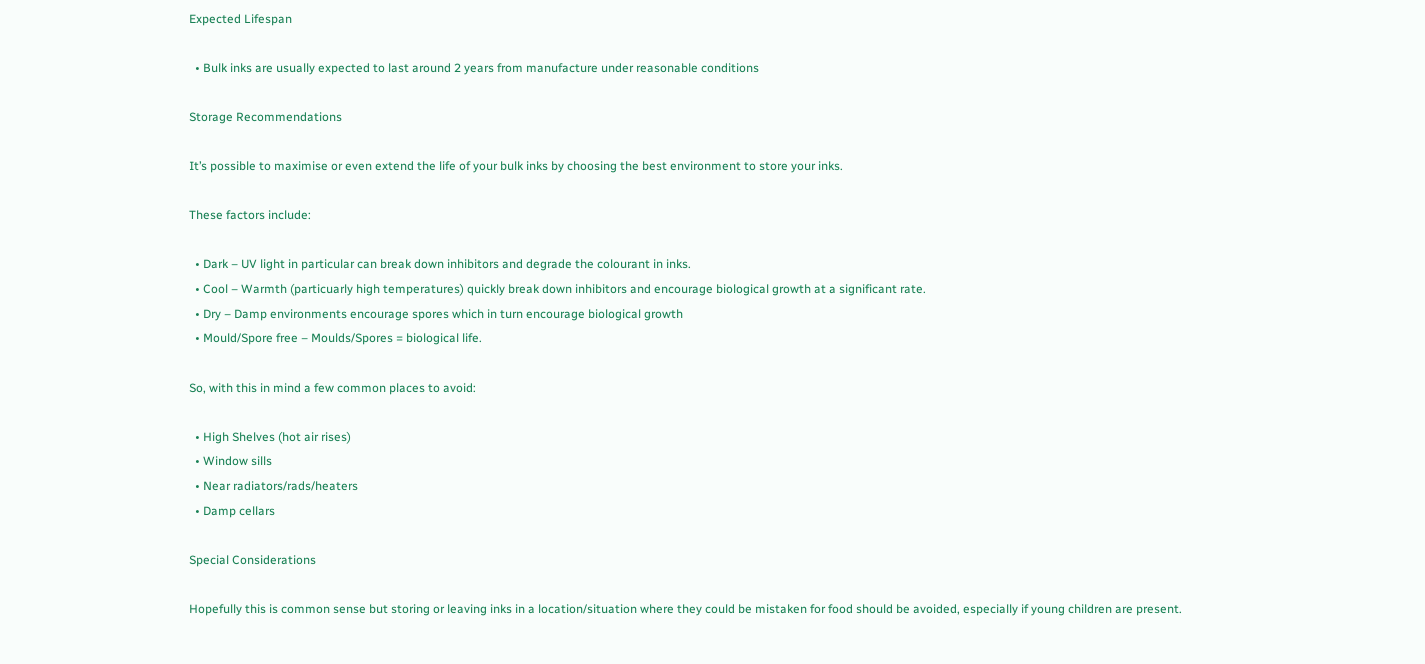Expected Lifespan

  • Bulk inks are usually expected to last around 2 years from manufacture under reasonable conditions

Storage Recommendations

It’s possible to maximise or even extend the life of your bulk inks by choosing the best environment to store your inks.

These factors include:

  • Dark – UV light in particular can break down inhibitors and degrade the colourant in inks.
  • Cool – Warmth (particuarly high temperatures) quickly break down inhibitors and encourage biological growth at a significant rate.
  • Dry – Damp environments encourage spores which in turn encourage biological growth
  • Mould/Spore free – Moulds/Spores = biological life.

So, with this in mind a few common places to avoid:

  • High Shelves (hot air rises)
  • Window sills
  • Near radiators/rads/heaters
  • Damp cellars

Special Considerations

Hopefully this is common sense but storing or leaving inks in a location/situation where they could be mistaken for food should be avoided, especially if young children are present.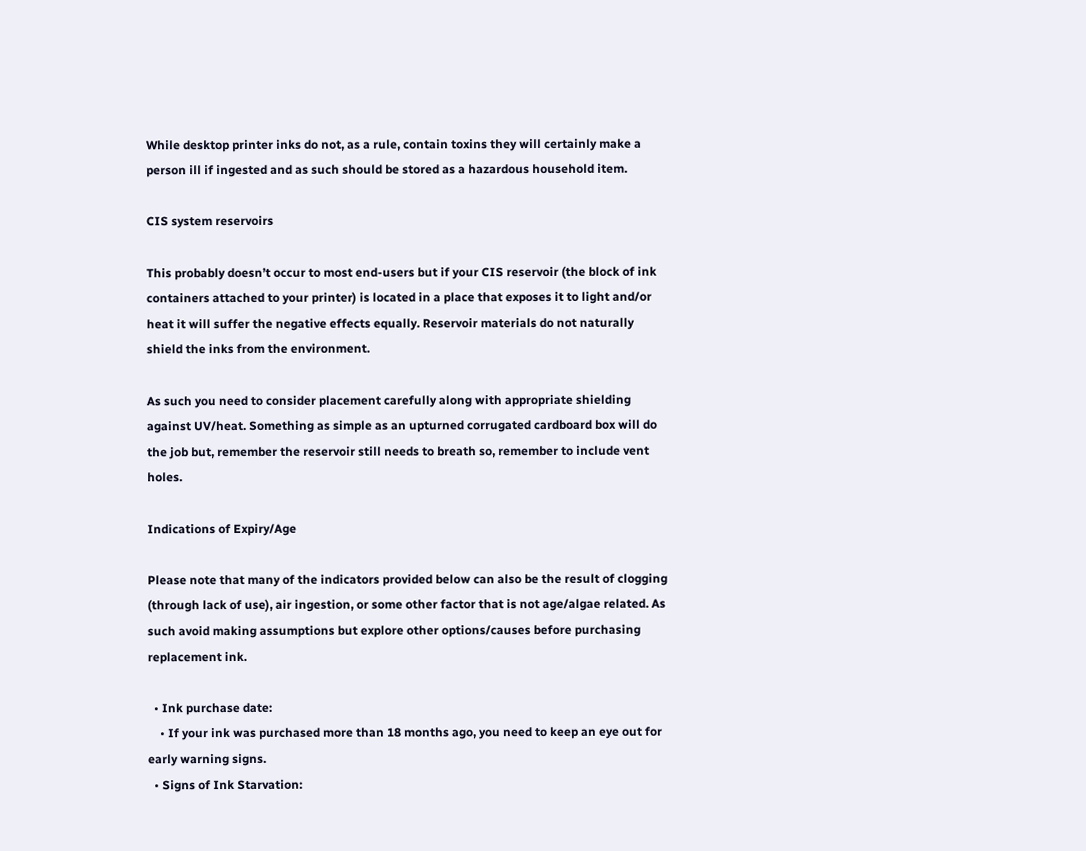While desktop printer inks do not, as a rule, contain toxins they will certainly make a person ill if ingested and as such should be stored as a hazardous household item.

CIS system reservoirs

This probably doesn’t occur to most end-users but if your CIS reservoir (the block of ink containers attached to your printer) is located in a place that exposes it to light and/or heat it will suffer the negative effects equally. Reservoir materials do not naturally shield the inks from the environment.

As such you need to consider placement carefully along with appropriate shielding against UV/heat. Something as simple as an upturned corrugated cardboard box will do the job but, remember the reservoir still needs to breath so, remember to include vent holes.

Indications of Expiry/Age

Please note that many of the indicators provided below can also be the result of clogging (through lack of use), air ingestion, or some other factor that is not age/algae related. As such avoid making assumptions but explore other options/causes before purchasing replacement ink.

  • Ink purchase date:
    • If your ink was purchased more than 18 months ago, you need to keep an eye out for early warning signs.
  • Signs of Ink Starvation: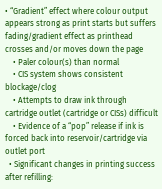• “Gradient” effect where colour output appears strong as print starts but suffers fading/gradient effect as printhead crosses and/or moves down the page
    • Paler colour(s) than normal
    • CIS system shows consistent blockage/clog
    • Attempts to draw ink through cartridge outlet (cartridge or CISs) difficult
    • Evidence of a “pop” release if ink is forced back into reservoir/cartridge via outlet port
  • Significant changes in printing success after refilling: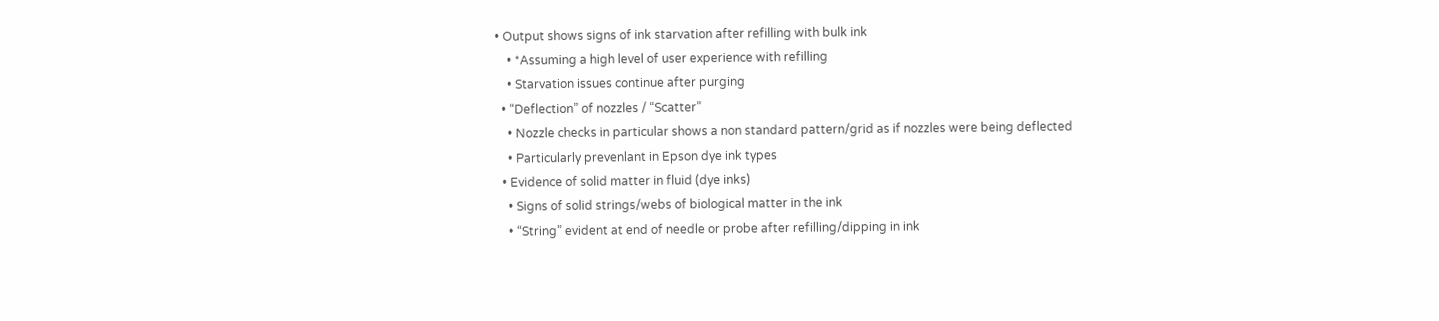• Output shows signs of ink starvation after refilling with bulk ink
    • *Assuming a high level of user experience with refilling
    • Starvation issues continue after purging
  • “Deflection” of nozzles / “Scatter”
    • Nozzle checks in particular shows a non standard pattern/grid as if nozzles were being deflected
    • Particularly prevenlant in Epson dye ink types
  • Evidence of solid matter in fluid (dye inks)
    • Signs of solid strings/webs of biological matter in the ink
    • “String” evident at end of needle or probe after refilling/dipping in ink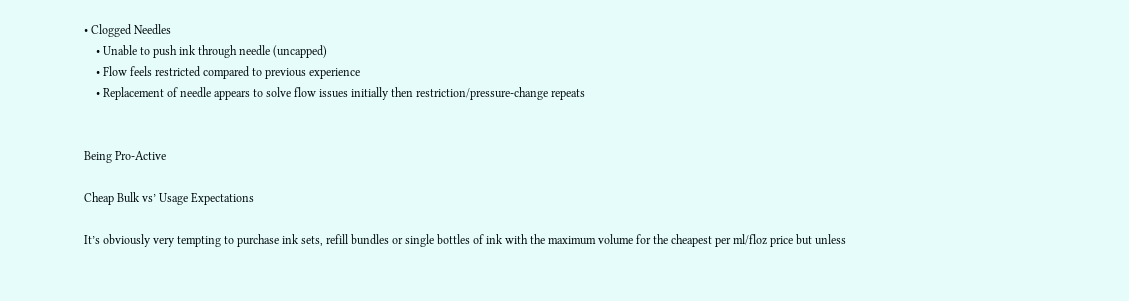• Clogged Needles
    • Unable to push ink through needle (uncapped)
    • Flow feels restricted compared to previous experience
    • Replacement of needle appears to solve flow issues initially then restriction/pressure-change repeats


Being Pro-Active

Cheap Bulk vs’ Usage Expectations

It’s obviously very tempting to purchase ink sets, refill bundles or single bottles of ink with the maximum volume for the cheapest per ml/floz price but unless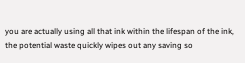you are actually using all that ink within the lifespan of the ink, the potential waste quickly wipes out any saving so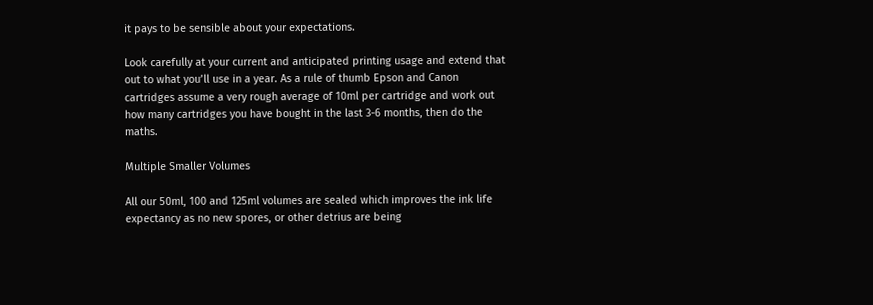it pays to be sensible about your expectations.

Look carefully at your current and anticipated printing usage and extend that out to what you’ll use in a year. As a rule of thumb Epson and Canon cartridges assume a very rough average of 10ml per cartridge and work out how many cartridges you have bought in the last 3-6 months, then do the maths.

Multiple Smaller Volumes

All our 50ml, 100 and 125ml volumes are sealed which improves the ink life expectancy as no new spores, or other detrius are being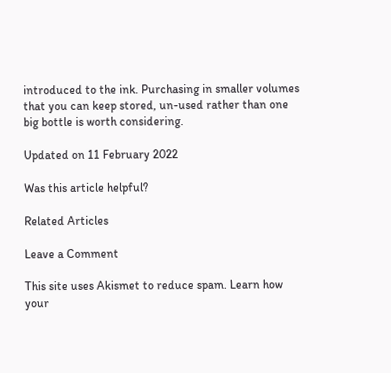introduced to the ink. Purchasing in smaller volumes that you can keep stored, un-used rather than one big bottle is worth considering.

Updated on 11 February 2022

Was this article helpful?

Related Articles

Leave a Comment

This site uses Akismet to reduce spam. Learn how your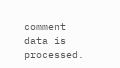comment data is processed.